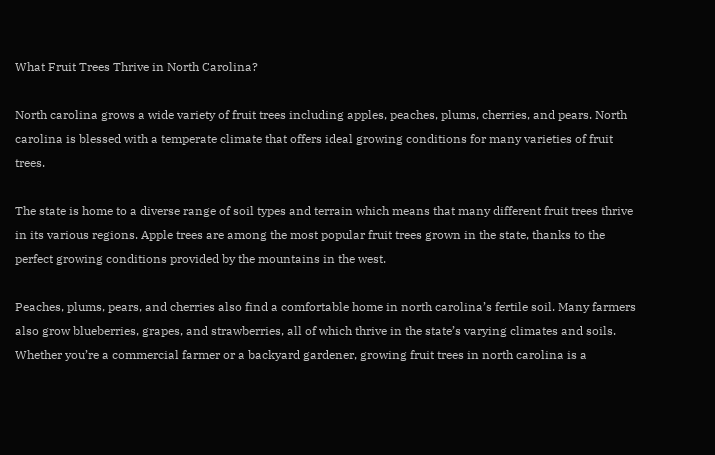What Fruit Trees Thrive in North Carolina?

North carolina grows a wide variety of fruit trees including apples, peaches, plums, cherries, and pears. North carolina is blessed with a temperate climate that offers ideal growing conditions for many varieties of fruit trees.

The state is home to a diverse range of soil types and terrain which means that many different fruit trees thrive in its various regions. Apple trees are among the most popular fruit trees grown in the state, thanks to the perfect growing conditions provided by the mountains in the west.

Peaches, plums, pears, and cherries also find a comfortable home in north carolina’s fertile soil. Many farmers also grow blueberries, grapes, and strawberries, all of which thrive in the state’s varying climates and soils. Whether you’re a commercial farmer or a backyard gardener, growing fruit trees in north carolina is a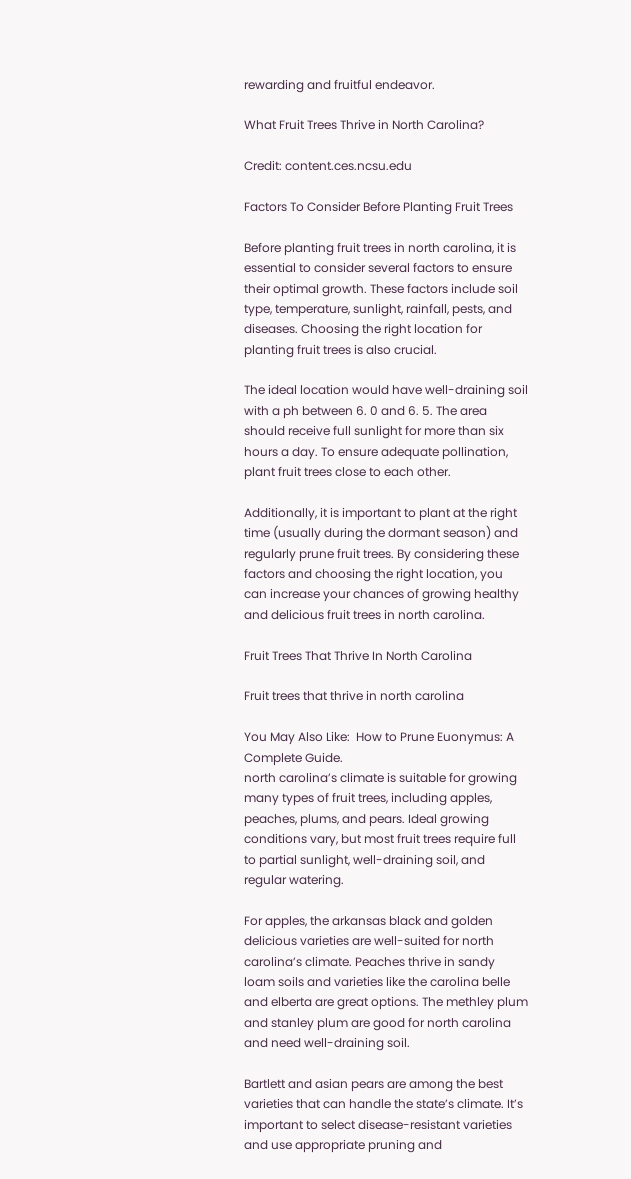rewarding and fruitful endeavor.

What Fruit Trees Thrive in North Carolina?

Credit: content.ces.ncsu.edu

Factors To Consider Before Planting Fruit Trees

Before planting fruit trees in north carolina, it is essential to consider several factors to ensure their optimal growth. These factors include soil type, temperature, sunlight, rainfall, pests, and diseases. Choosing the right location for planting fruit trees is also crucial.

The ideal location would have well-draining soil with a ph between 6. 0 and 6. 5. The area should receive full sunlight for more than six hours a day. To ensure adequate pollination, plant fruit trees close to each other.

Additionally, it is important to plant at the right time (usually during the dormant season) and regularly prune fruit trees. By considering these factors and choosing the right location, you can increase your chances of growing healthy and delicious fruit trees in north carolina.

Fruit Trees That Thrive In North Carolina

Fruit trees that thrive in north carolina

You May Also Like:  How to Prune Euonymus: A Complete Guide.
north carolina’s climate is suitable for growing many types of fruit trees, including apples, peaches, plums, and pears. Ideal growing conditions vary, but most fruit trees require full to partial sunlight, well-draining soil, and regular watering.

For apples, the arkansas black and golden delicious varieties are well-suited for north carolina’s climate. Peaches thrive in sandy loam soils and varieties like the carolina belle and elberta are great options. The methley plum and stanley plum are good for north carolina and need well-draining soil.

Bartlett and asian pears are among the best varieties that can handle the state’s climate. It’s important to select disease-resistant varieties and use appropriate pruning and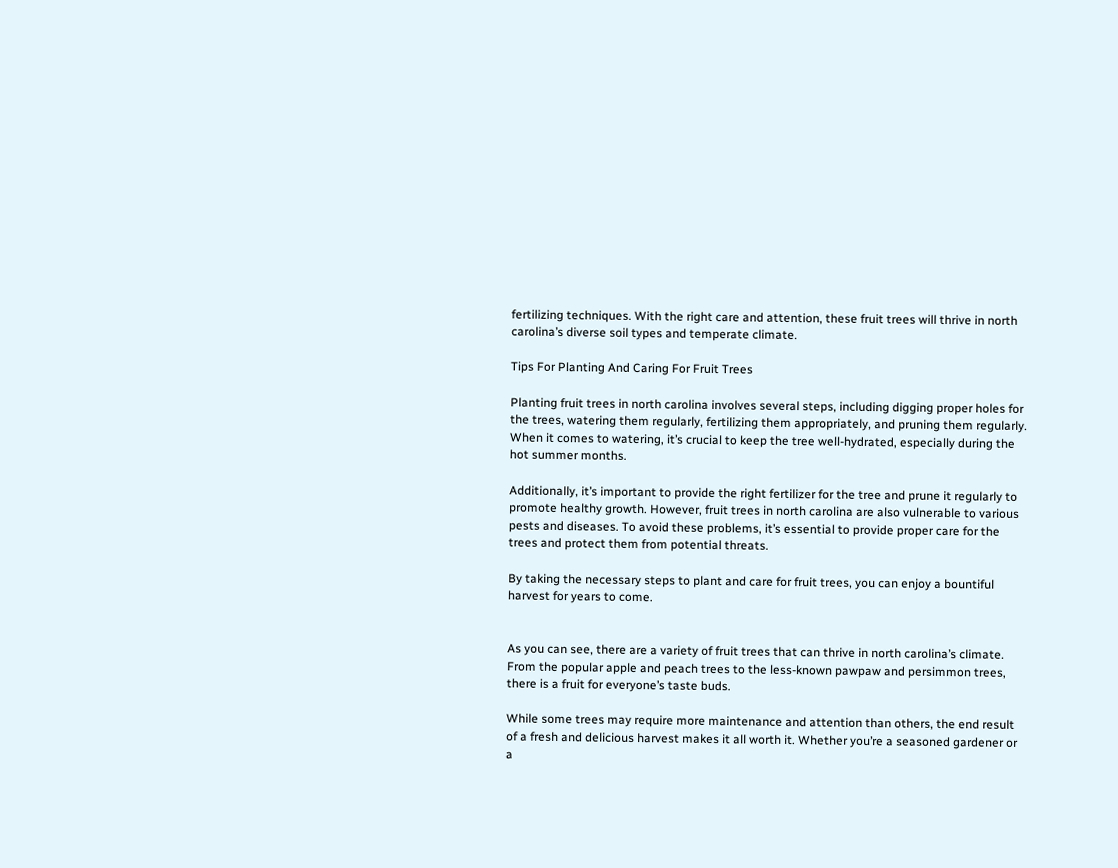fertilizing techniques. With the right care and attention, these fruit trees will thrive in north carolina’s diverse soil types and temperate climate.

Tips For Planting And Caring For Fruit Trees

Planting fruit trees in north carolina involves several steps, including digging proper holes for the trees, watering them regularly, fertilizing them appropriately, and pruning them regularly. When it comes to watering, it’s crucial to keep the tree well-hydrated, especially during the hot summer months.

Additionally, it’s important to provide the right fertilizer for the tree and prune it regularly to promote healthy growth. However, fruit trees in north carolina are also vulnerable to various pests and diseases. To avoid these problems, it’s essential to provide proper care for the trees and protect them from potential threats.

By taking the necessary steps to plant and care for fruit trees, you can enjoy a bountiful harvest for years to come.


As you can see, there are a variety of fruit trees that can thrive in north carolina’s climate. From the popular apple and peach trees to the less-known pawpaw and persimmon trees, there is a fruit for everyone’s taste buds.

While some trees may require more maintenance and attention than others, the end result of a fresh and delicious harvest makes it all worth it. Whether you’re a seasoned gardener or a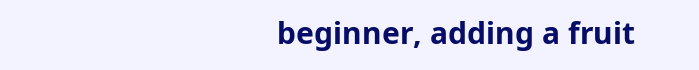beginner, adding a fruit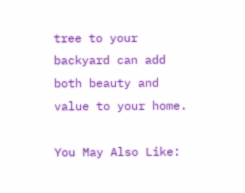tree to your backyard can add both beauty and value to your home.

You May Also Like: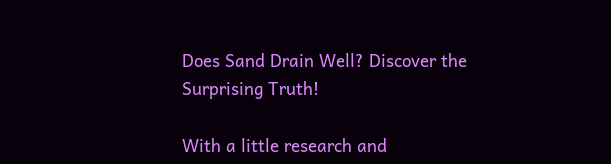Does Sand Drain Well? Discover the Surprising Truth!

With a little research and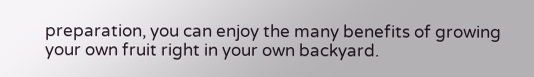preparation, you can enjoy the many benefits of growing your own fruit right in your own backyard.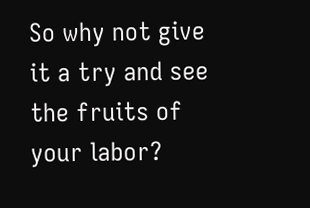So why not give it a try and see the fruits of your labor?